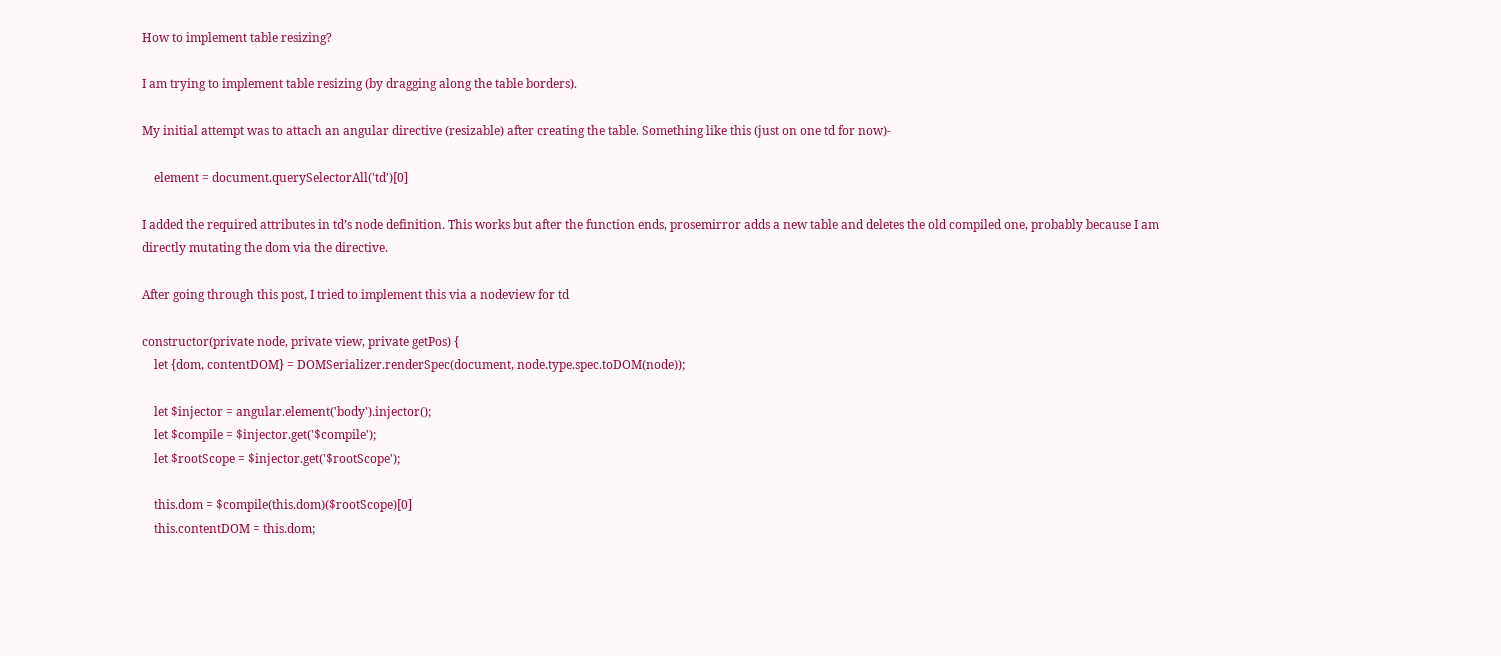How to implement table resizing?

I am trying to implement table resizing (by dragging along the table borders).

My initial attempt was to attach an angular directive (resizable) after creating the table. Something like this (just on one td for now)-

    element = document.querySelectorAll('td')[0]

I added the required attributes in td’s node definition. This works but after the function ends, prosemirror adds a new table and deletes the old compiled one, probably because I am directly mutating the dom via the directive.

After going through this post, I tried to implement this via a nodeview for td

constructor(private node, private view, private getPos) {
    let {dom, contentDOM} = DOMSerializer.renderSpec(document, node.type.spec.toDOM(node));

    let $injector = angular.element('body').injector();
    let $compile = $injector.get('$compile');
    let $rootScope = $injector.get('$rootScope');

    this.dom = $compile(this.dom)($rootScope)[0]
    this.contentDOM = this.dom;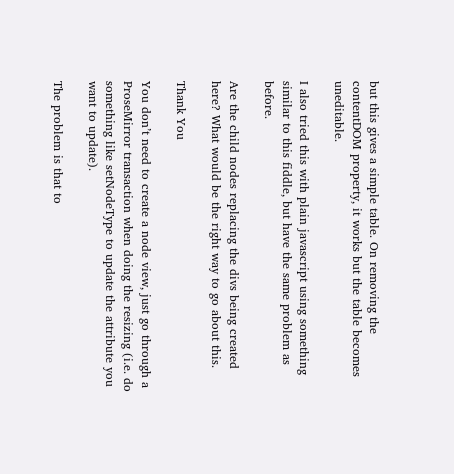but this gives a simple table. On removing the contentDOM property, it works but the table becomes uneditable.

I also tried this with plain javascript using something similar to this fiddle, but have the same problem as before.

Are the child nodes replacing the divs being created here? What would be the right way to go about this.

Thank You

You don’t need to create a node view, just go through a ProseMirror transaction when doing the resizing (i.e. do something like setNodeType to update the attribute you want to update).

The problem is that to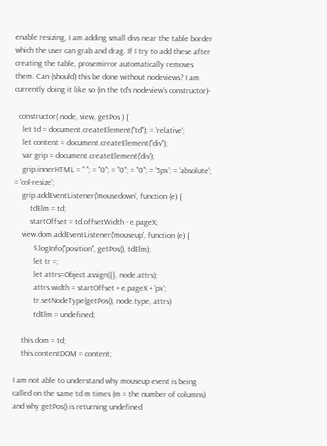enable resizing, I am adding small divs near the table border which the user can grab and drag. If I try to add these after creating the table, prosemirror automatically removes them. Can (should) this be done without nodeviews? I am currently doing it like so (in the td’s nodeview’s constructor)-

  constructor( node, view, getPos ) {
    let td = document.createElement("td"); = 'relative';
    let content = document.createElement("div");
    var grip = document.createElement('div');
    grip.innerHTML = " "; = "0"; = "0"; = "0"; = '5px'; = 'absolute'; = 'col-resize';
    grip.addEventListener('mousedown', function (e) {
        tdElm = td;
        startOffset = td.offsetWidth - e.pageX;
    view.dom.addEventListener('mouseup', function (e) {
          $.logInfo("position", getPos(), tdElm);
          let tr =;
          let attrs=Object.assign({}, node.attrs);
          attrs.width = startOffset + e.pageX + 'px';
          tr.setNodeType(getPos(), node.type, attrs)
          tdElm = undefined;

    this.dom = td;
    this.contentDOM = content;

I am not able to understand why mouseup event is being called on the same td m times (m = the number of columns) and why getPos() is returning undefined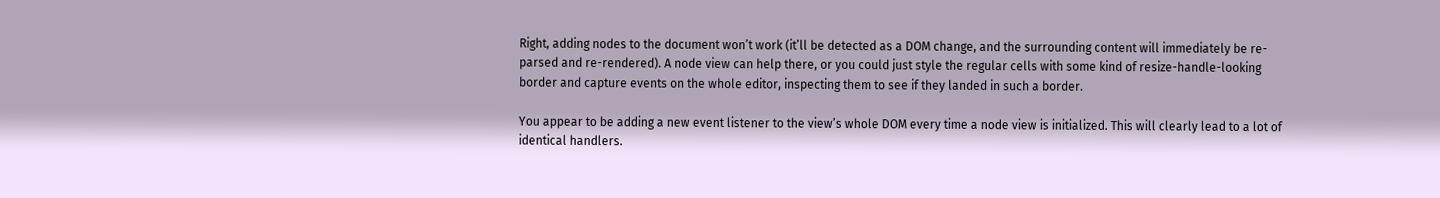Right, adding nodes to the document won’t work (it’ll be detected as a DOM change, and the surrounding content will immediately be re-parsed and re-rendered). A node view can help there, or you could just style the regular cells with some kind of resize-handle-looking border and capture events on the whole editor, inspecting them to see if they landed in such a border.

You appear to be adding a new event listener to the view’s whole DOM every time a node view is initialized. This will clearly lead to a lot of identical handlers.